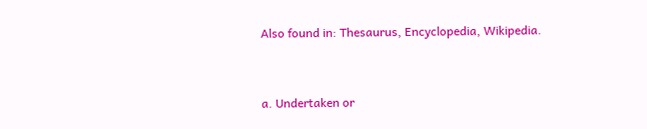Also found in: Thesaurus, Encyclopedia, Wikipedia.


a. Undertaken or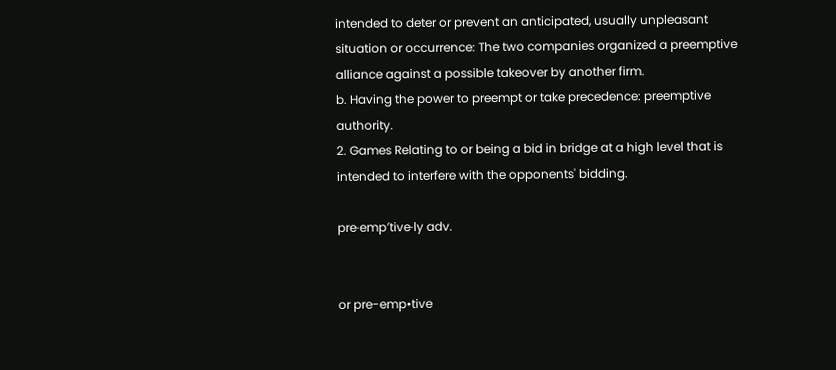intended to deter or prevent an anticipated, usually unpleasant situation or occurrence: The two companies organized a preemptive alliance against a possible takeover by another firm.
b. Having the power to preempt or take precedence: preemptive authority.
2. Games Relating to or being a bid in bridge at a high level that is intended to interfere with the opponents' bidding.

pre·emp′tive·ly adv.


or pre-emp•tive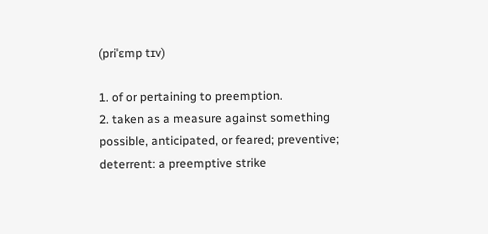(priˈɛmp tɪv)

1. of or pertaining to preemption.
2. taken as a measure against something possible, anticipated, or feared; preventive; deterrent: a preemptive strike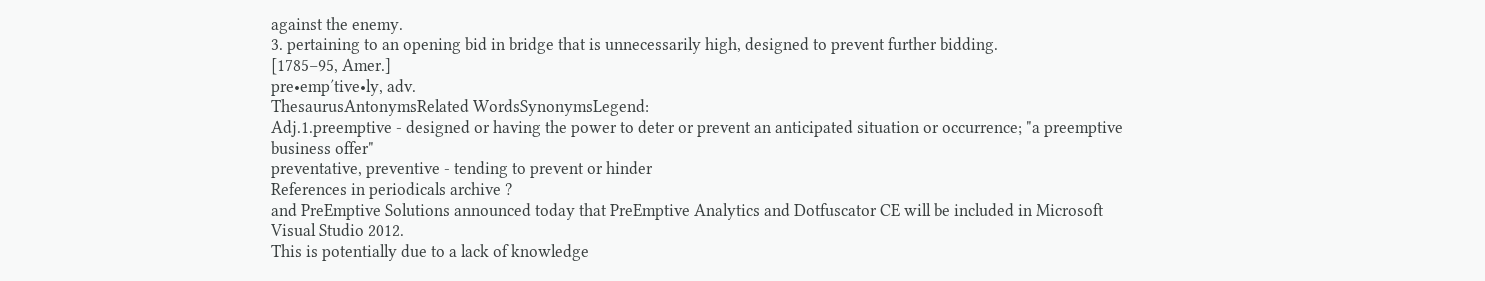against the enemy.
3. pertaining to an opening bid in bridge that is unnecessarily high, designed to prevent further bidding.
[1785–95, Amer.]
pre•emp′tive•ly, adv.
ThesaurusAntonymsRelated WordsSynonymsLegend:
Adj.1.preemptive - designed or having the power to deter or prevent an anticipated situation or occurrence; "a preemptive business offer"
preventative, preventive - tending to prevent or hinder
References in periodicals archive ?
and PreEmptive Solutions announced today that PreEmptive Analytics and Dotfuscator CE will be included in Microsoft Visual Studio 2012.
This is potentially due to a lack of knowledge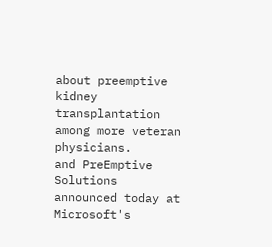about preemptive kidney transplantation among more veteran physicians.
and PreEmptive Solutions announced today at Microsoft's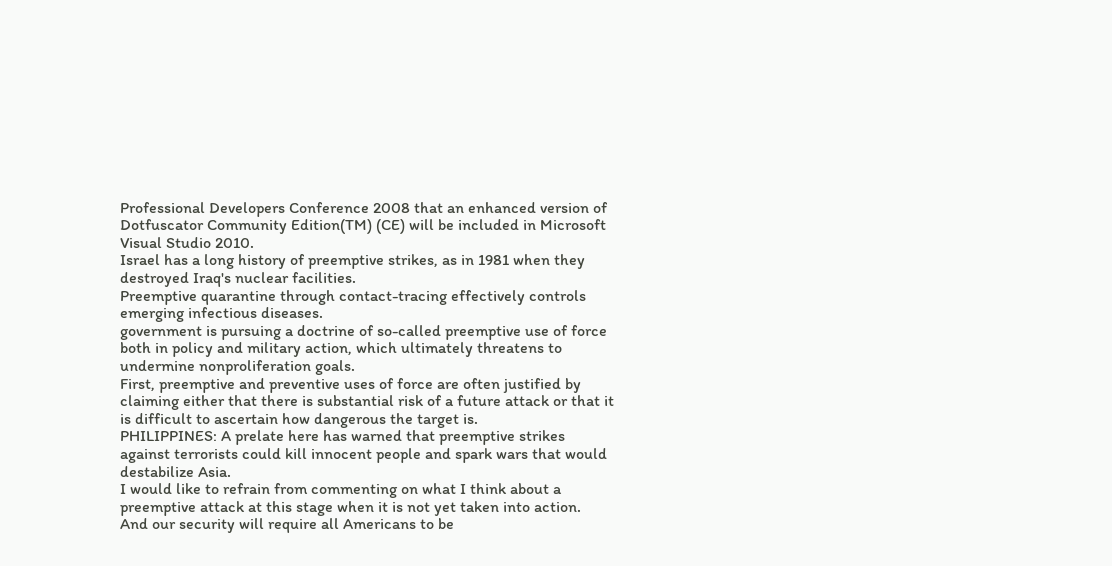Professional Developers Conference 2008 that an enhanced version of Dotfuscator Community Edition(TM) (CE) will be included in Microsoft Visual Studio 2010.
Israel has a long history of preemptive strikes, as in 1981 when they destroyed Iraq's nuclear facilities.
Preemptive quarantine through contact-tracing effectively controls emerging infectious diseases.
government is pursuing a doctrine of so-called preemptive use of force both in policy and military action, which ultimately threatens to undermine nonproliferation goals.
First, preemptive and preventive uses of force are often justified by claiming either that there is substantial risk of a future attack or that it is difficult to ascertain how dangerous the target is.
PHILIPPINES: A prelate here has warned that preemptive strikes against terrorists could kill innocent people and spark wars that would destabilize Asia.
I would like to refrain from commenting on what I think about a preemptive attack at this stage when it is not yet taken into action.
And our security will require all Americans to be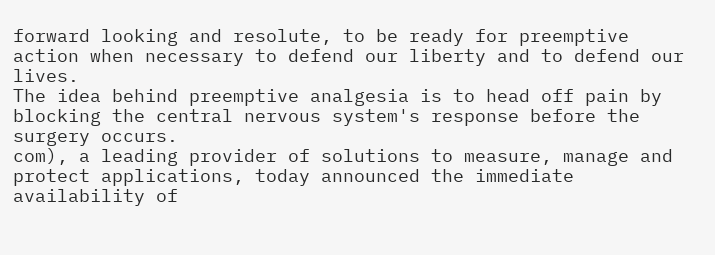forward looking and resolute, to be ready for preemptive action when necessary to defend our liberty and to defend our lives.
The idea behind preemptive analgesia is to head off pain by blocking the central nervous system's response before the surgery occurs.
com), a leading provider of solutions to measure, manage and protect applications, today announced the immediate availability of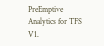PreEmptive Analytics for TFS V1.